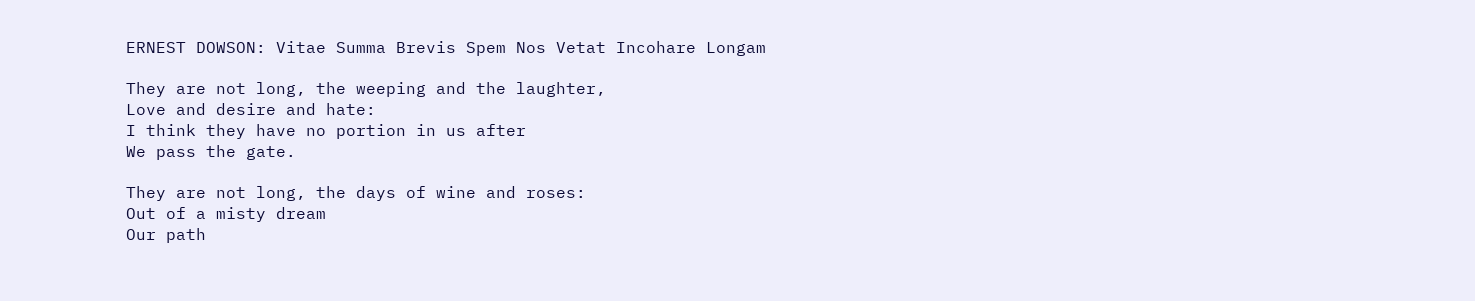ERNEST DOWSON: Vitae Summa Brevis Spem Nos Vetat Incohare Longam

They are not long, the weeping and the laughter,
Love and desire and hate:
I think they have no portion in us after
We pass the gate.

They are not long, the days of wine and roses:
Out of a misty dream
Our path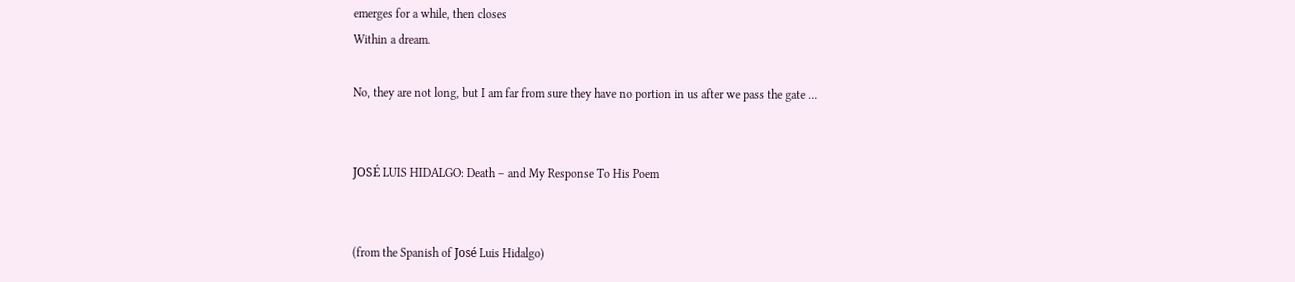emerges for a while, then closes
Within a dream.

No, they are not long, but I am far from sure they have no portion in us after we pass the gate …


JOSÉ LUIS HIDALGO: Death – and My Response To His Poem


(from the Spanish of José Luis Hidalgo)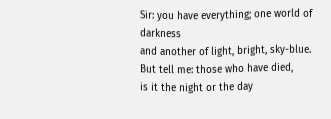Sir: you have everything; one world of darkness
and another of light, bright, sky-blue.
But tell me: those who have died,
is it the night or the day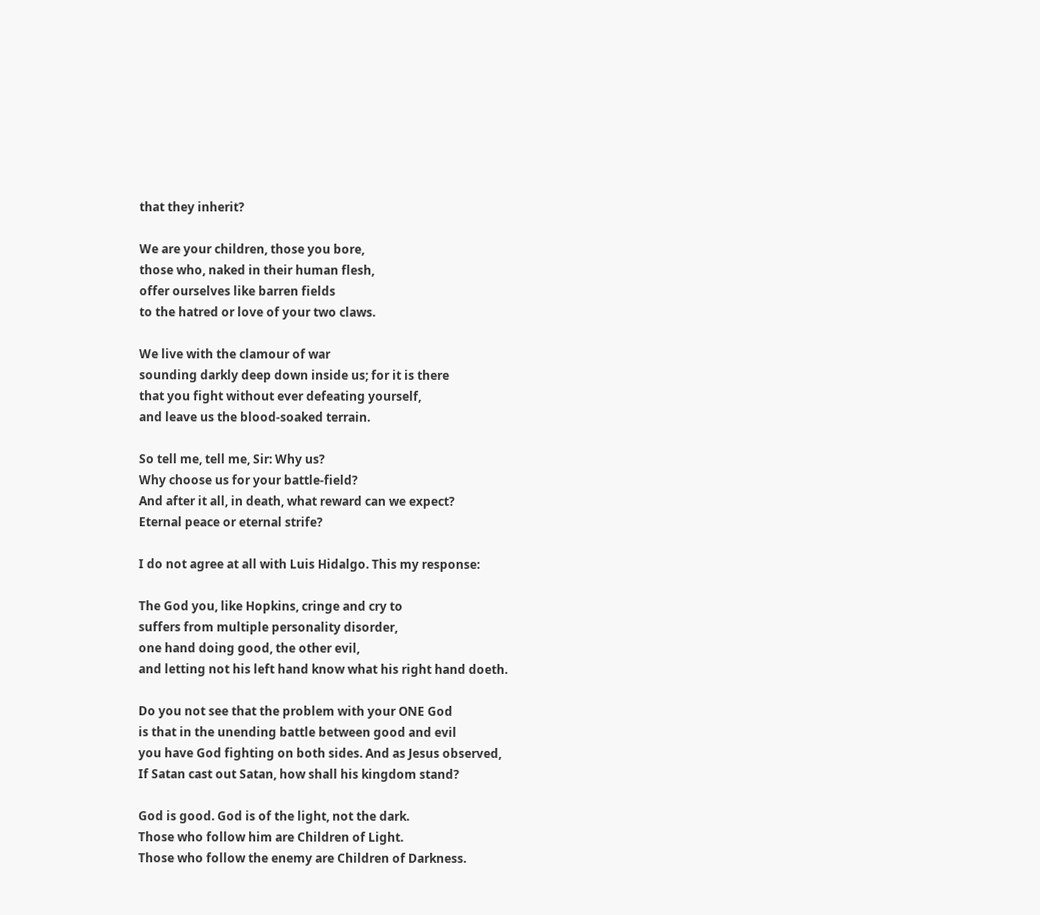that they inherit?

We are your children, those you bore,
those who, naked in their human flesh,
offer ourselves like barren fields
to the hatred or love of your two claws.

We live with the clamour of war
sounding darkly deep down inside us; for it is there
that you fight without ever defeating yourself,
and leave us the blood-soaked terrain.

So tell me, tell me, Sir: Why us?
Why choose us for your battle-field?
And after it all, in death, what reward can we expect?
Eternal peace or eternal strife?

I do not agree at all with Luis Hidalgo. This my response:

The God you, like Hopkins, cringe and cry to
suffers from multiple personality disorder,
one hand doing good, the other evil,
and letting not his left hand know what his right hand doeth.

Do you not see that the problem with your ONE God
is that in the unending battle between good and evil
you have God fighting on both sides. And as Jesus observed,
If Satan cast out Satan, how shall his kingdom stand?

God is good. God is of the light, not the dark.
Those who follow him are Children of Light.
Those who follow the enemy are Children of Darkness.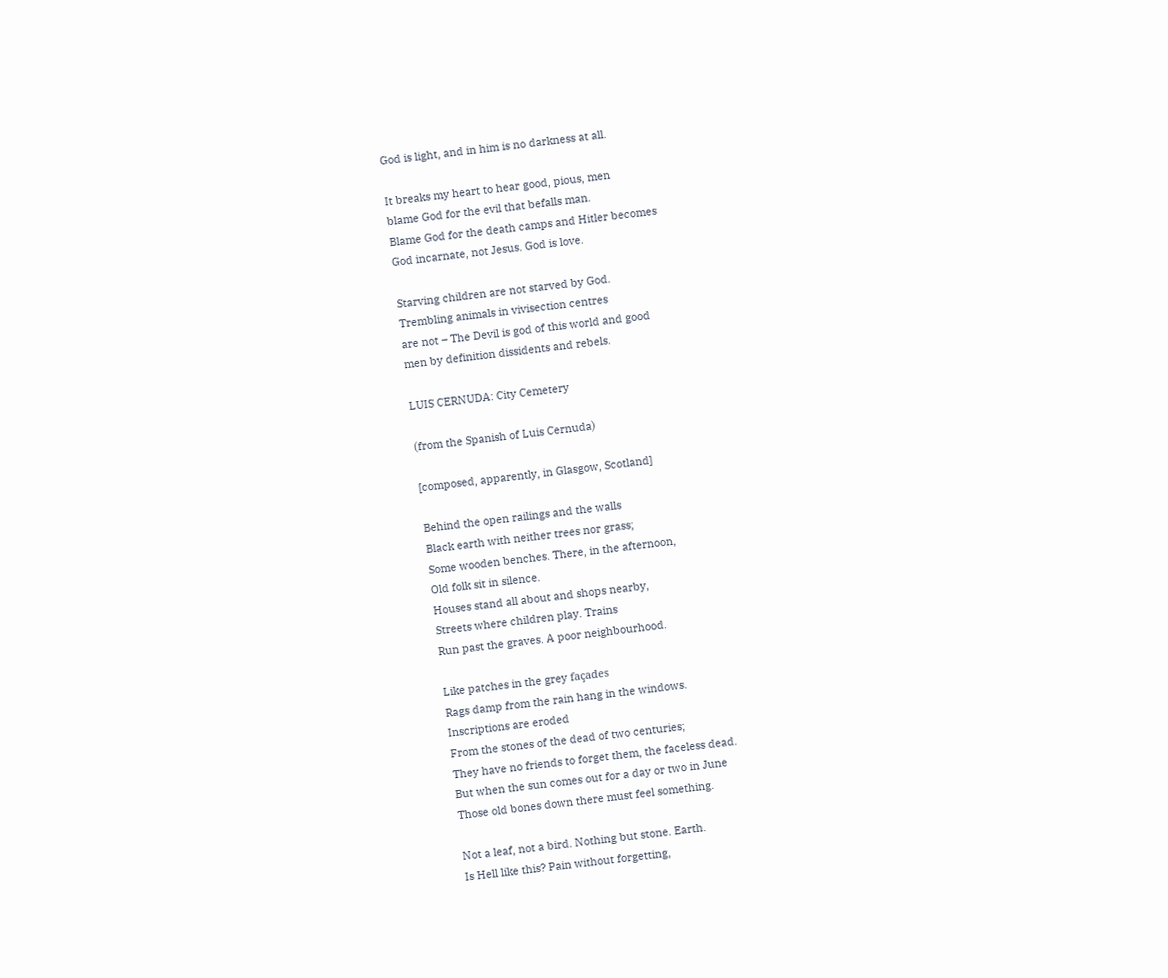God is light, and in him is no darkness at all.

It breaks my heart to hear good, pious, men
blame God for the evil that befalls man.
Blame God for the death camps and Hitler becomes
God incarnate, not Jesus. God is love.

Starving children are not starved by God.
Trembling animals in vivisection centres
are not – The Devil is god of this world and good
men by definition dissidents and rebels.

LUIS CERNUDA: City Cemetery

(from the Spanish of Luis Cernuda)

[composed, apparently, in Glasgow, Scotland]

Behind the open railings and the walls
Black earth with neither trees nor grass;
Some wooden benches. There, in the afternoon,
Old folk sit in silence.
Houses stand all about and shops nearby,
Streets where children play. Trains
Run past the graves. A poor neighbourhood.

Like patches in the grey façades
Rags damp from the rain hang in the windows.
Inscriptions are eroded
From the stones of the dead of two centuries;
They have no friends to forget them, the faceless dead.
But when the sun comes out for a day or two in June
Those old bones down there must feel something.

Not a leaf, not a bird. Nothing but stone. Earth.
Is Hell like this? Pain without forgetting,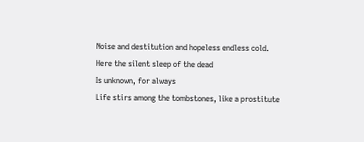Noise and destitution and hopeless endless cold.
Here the silent sleep of the dead
Is unknown, for always
Life stirs among the tombstones, like a prostitute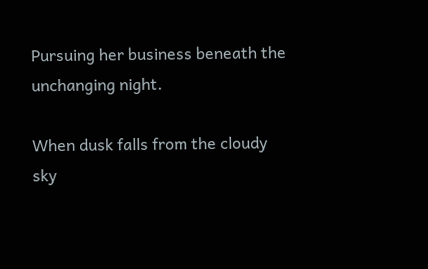Pursuing her business beneath the unchanging night.

When dusk falls from the cloudy sky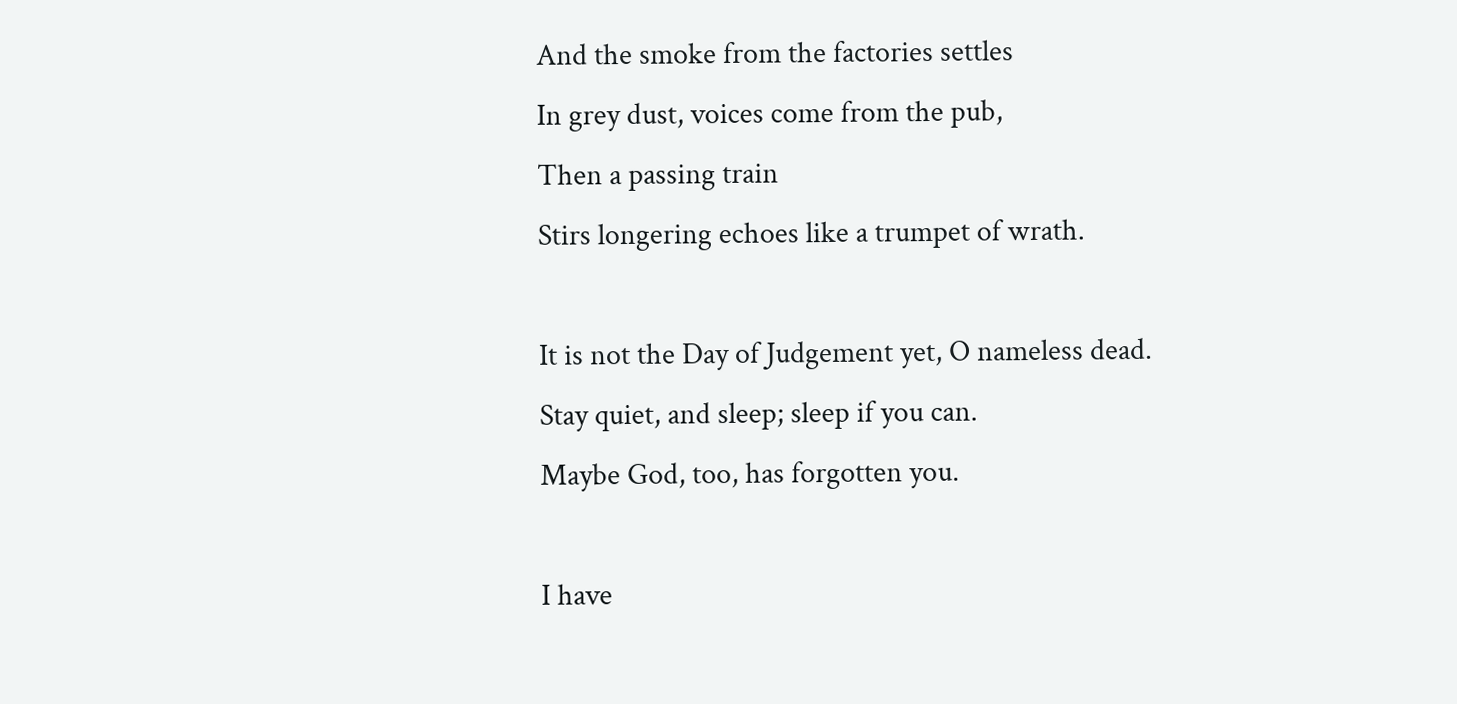And the smoke from the factories settles
In grey dust, voices come from the pub,
Then a passing train
Stirs longering echoes like a trumpet of wrath.

It is not the Day of Judgement yet, O nameless dead.
Stay quiet, and sleep; sleep if you can.
Maybe God, too, has forgotten you.

I have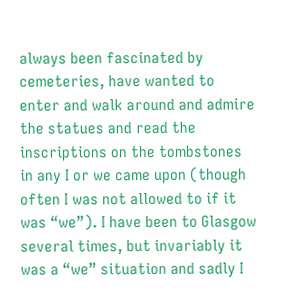always been fascinated by cemeteries, have wanted to enter and walk around and admire the statues and read the inscriptions on the tombstones in any I or we came upon (though often I was not allowed to if it was “we”). I have been to Glasgow several times, but invariably it was a “we” situation and sadly I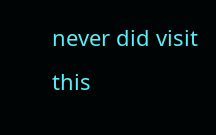never did visit this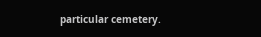particular cemetery.